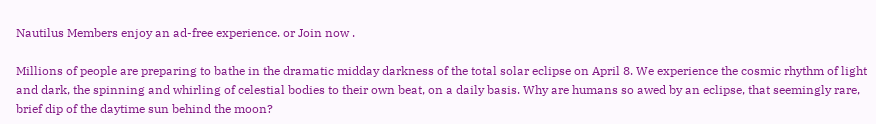Nautilus Members enjoy an ad-free experience. or Join now .

Millions of people are preparing to bathe in the dramatic midday darkness of the total solar eclipse on April 8. We experience the cosmic rhythm of light and dark, the spinning and whirling of celestial bodies to their own beat, on a daily basis. Why are humans so awed by an eclipse, that seemingly rare, brief dip of the daytime sun behind the moon?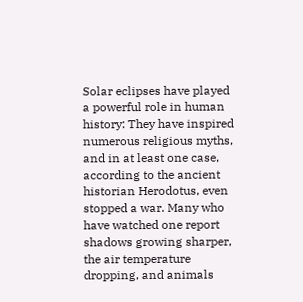Solar eclipses have played a powerful role in human history: They have inspired numerous religious myths, and in at least one case, according to the ancient historian Herodotus, even stopped a war. Many who have watched one report shadows growing sharper, the air temperature dropping, and animals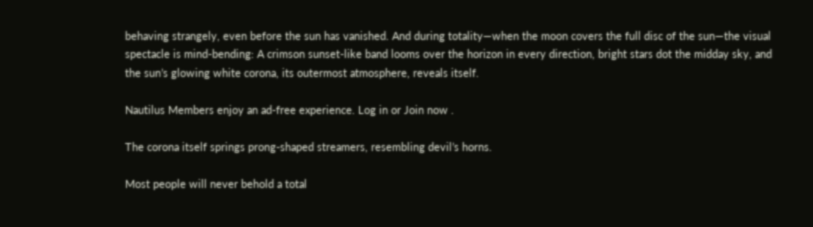behaving strangely, even before the sun has vanished. And during totality—when the moon covers the full disc of the sun—the visual spectacle is mind-bending: A crimson sunset-like band looms over the horizon in every direction, bright stars dot the midday sky, and the sun’s glowing white corona, its outermost atmosphere, reveals itself.

Nautilus Members enjoy an ad-free experience. Log in or Join now .

The corona itself springs prong-shaped streamers, resembling devil’s horns.

Most people will never behold a total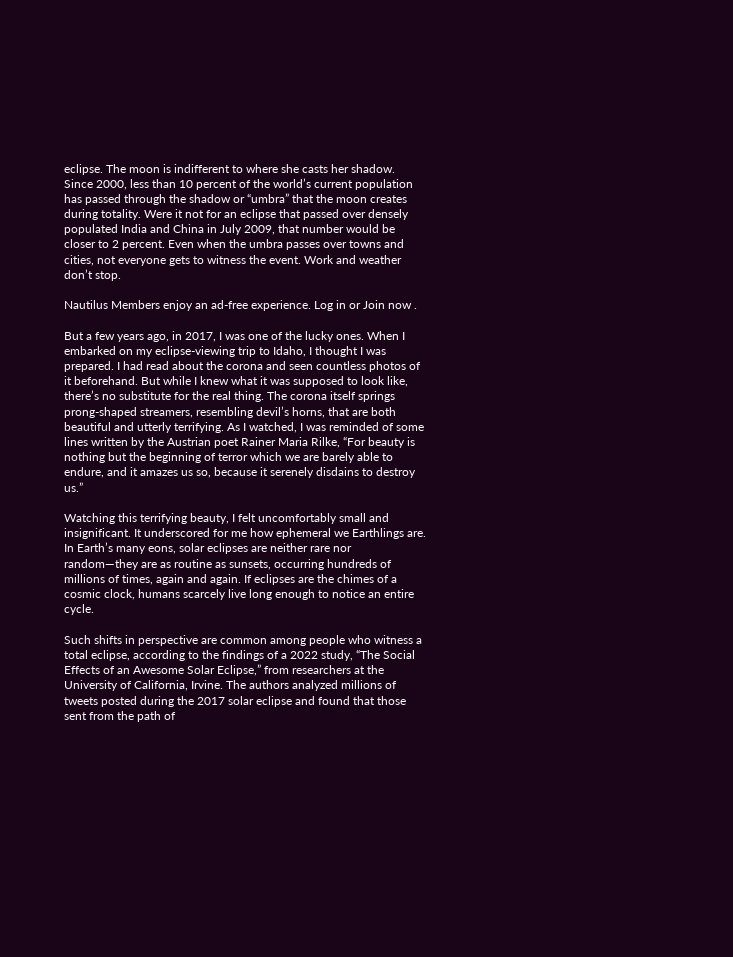eclipse. The moon is indifferent to where she casts her shadow. Since 2000, less than 10 percent of the world’s current population has passed through the shadow or “umbra” that the moon creates during totality. Were it not for an eclipse that passed over densely populated India and China in July 2009, that number would be closer to 2 percent. Even when the umbra passes over towns and cities, not everyone gets to witness the event. Work and weather don’t stop.

Nautilus Members enjoy an ad-free experience. Log in or Join now .

But a few years ago, in 2017, I was one of the lucky ones. When I embarked on my eclipse-viewing trip to Idaho, I thought I was prepared. I had read about the corona and seen countless photos of it beforehand. But while I knew what it was supposed to look like, there’s no substitute for the real thing. The corona itself springs prong-shaped streamers, resembling devil’s horns, that are both beautiful and utterly terrifying. As I watched, I was reminded of some lines written by the Austrian poet Rainer Maria Rilke, “For beauty is nothing but the beginning of terror which we are barely able to endure, and it amazes us so, because it serenely disdains to destroy us.”

Watching this terrifying beauty, I felt uncomfortably small and insignificant. It underscored for me how ephemeral we Earthlings are. In Earth’s many eons, solar eclipses are neither rare nor random—they are as routine as sunsets, occurring hundreds of millions of times, again and again. If eclipses are the chimes of a cosmic clock, humans scarcely live long enough to notice an entire cycle.

Such shifts in perspective are common among people who witness a total eclipse, according to the findings of a 2022 study, “The Social Effects of an Awesome Solar Eclipse,” from researchers at the University of California, Irvine. The authors analyzed millions of tweets posted during the 2017 solar eclipse and found that those sent from the path of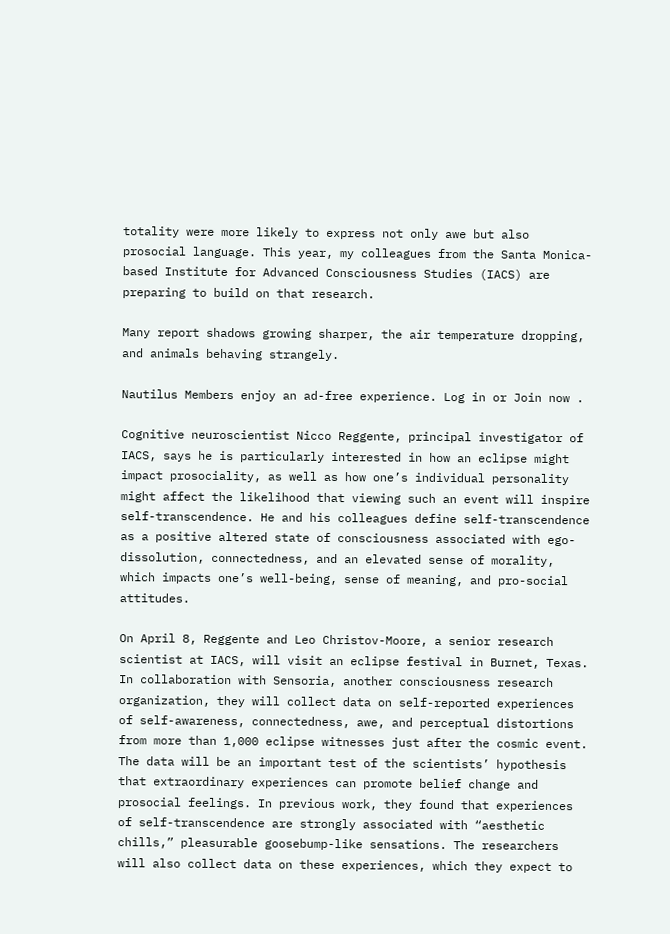totality were more likely to express not only awe but also prosocial language. This year, my colleagues from the Santa Monica-based Institute for Advanced Consciousness Studies (IACS) are preparing to build on that research.

Many report shadows growing sharper, the air temperature dropping, and animals behaving strangely.

Nautilus Members enjoy an ad-free experience. Log in or Join now .

Cognitive neuroscientist Nicco Reggente, principal investigator of IACS, says he is particularly interested in how an eclipse might impact prosociality, as well as how one’s individual personality might affect the likelihood that viewing such an event will inspire self-transcendence. He and his colleagues define self-transcendence as a positive altered state of consciousness associated with ego-dissolution, connectedness, and an elevated sense of morality, which impacts one’s well-being, sense of meaning, and pro-social attitudes.

On April 8, Reggente and Leo Christov-Moore, a senior research scientist at IACS, will visit an eclipse festival in Burnet, Texas. In collaboration with Sensoria, another consciousness research organization, they will collect data on self-reported experiences of self-awareness, connectedness, awe, and perceptual distortions from more than 1,000 eclipse witnesses just after the cosmic event. The data will be an important test of the scientists’ hypothesis that extraordinary experiences can promote belief change and prosocial feelings. In previous work, they found that experiences of self-transcendence are strongly associated with “aesthetic chills,” pleasurable goosebump-like sensations. The researchers will also collect data on these experiences, which they expect to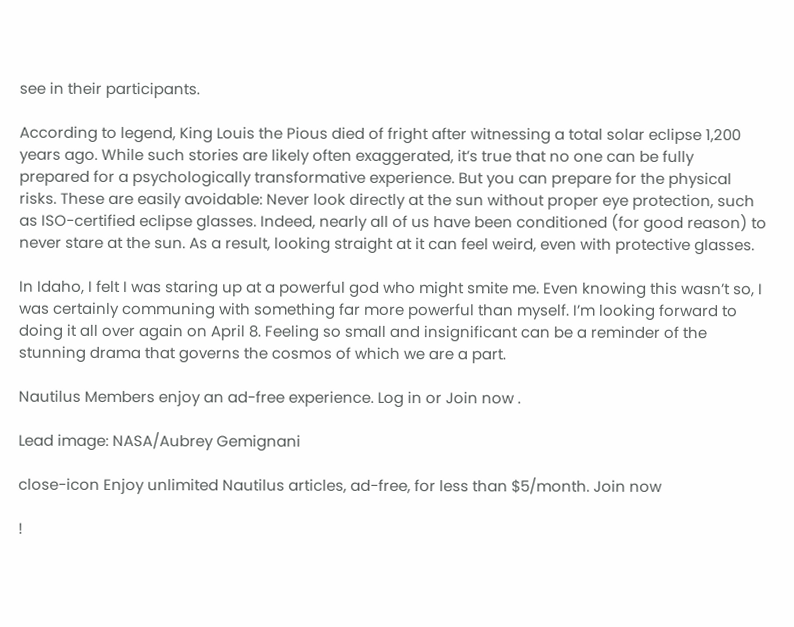see in their participants.

According to legend, King Louis the Pious died of fright after witnessing a total solar eclipse 1,200 years ago. While such stories are likely often exaggerated, it’s true that no one can be fully prepared for a psychologically transformative experience. But you can prepare for the physical risks. These are easily avoidable: Never look directly at the sun without proper eye protection, such as ISO-certified eclipse glasses. Indeed, nearly all of us have been conditioned (for good reason) to never stare at the sun. As a result, looking straight at it can feel weird, even with protective glasses.

In Idaho, I felt I was staring up at a powerful god who might smite me. Even knowing this wasn’t so, I was certainly communing with something far more powerful than myself. I’m looking forward to doing it all over again on April 8. Feeling so small and insignificant can be a reminder of the stunning drama that governs the cosmos of which we are a part.

Nautilus Members enjoy an ad-free experience. Log in or Join now .

Lead image: NASA/Aubrey Gemignani

close-icon Enjoy unlimited Nautilus articles, ad-free, for less than $5/month. Join now

!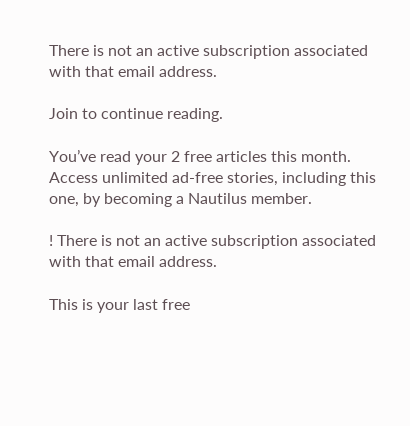There is not an active subscription associated with that email address.

Join to continue reading.

You’ve read your 2 free articles this month. Access unlimited ad-free stories, including this one, by becoming a Nautilus member.

! There is not an active subscription associated with that email address.

This is your last free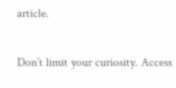article.

Don’t limit your curiosity. Access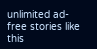unlimited ad-free stories like this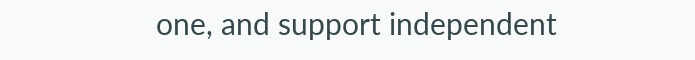one, and support independent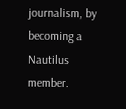journalism, by becoming a Nautilus member.